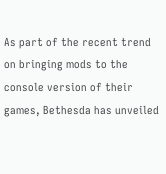As part of the recent trend on bringing mods to the console version of their games, Bethesda has unveiled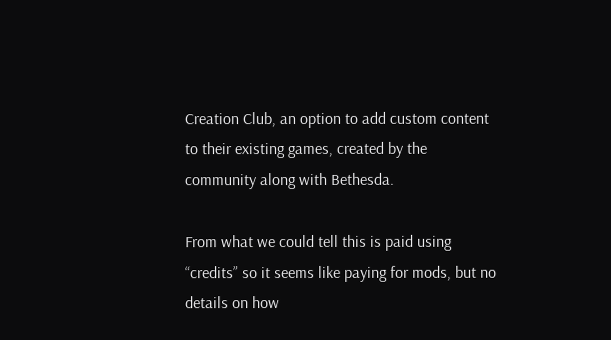Creation Club, an option to add custom content to their existing games, created by the community along with Bethesda.

From what we could tell this is paid using “credits” so it seems like paying for mods, but no details on how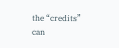the “credits” can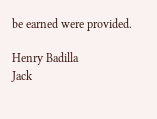be earned were provided.

Henry Badilla
Jack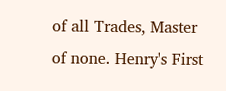of all Trades, Master of none. Henry's First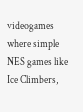videogames where simple NES games like Ice Climbers,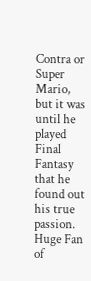Contra or Super Mario, but it was until he played Final Fantasy that he found out his true passion. Huge Fan of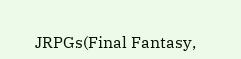JRPGs(Final Fantasy,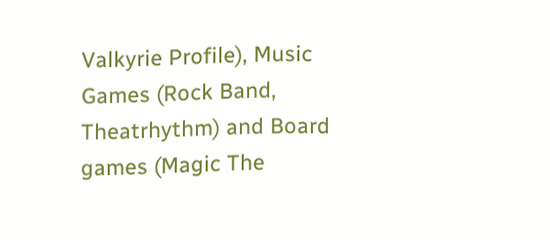Valkyrie Profile), Music Games (Rock Band, Theatrhythm) and Board games (Magic The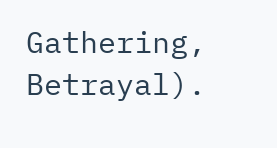Gathering, Betrayal).